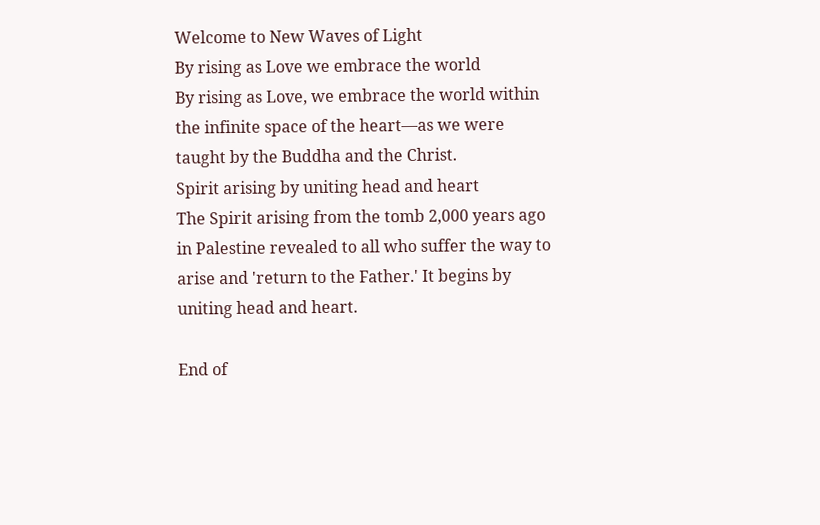Welcome to New Waves of Light
By rising as Love we embrace the world
By rising as Love, we embrace the world within the infinite space of the heart—as we were taught by the Buddha and the Christ.
Spirit arising by uniting head and heart
The Spirit arising from the tomb 2,000 years ago in Palestine revealed to all who suffer the way to arise and 'return to the Father.' It begins by uniting head and heart.

End of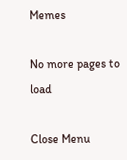Memes

No more pages to load

Close Menu